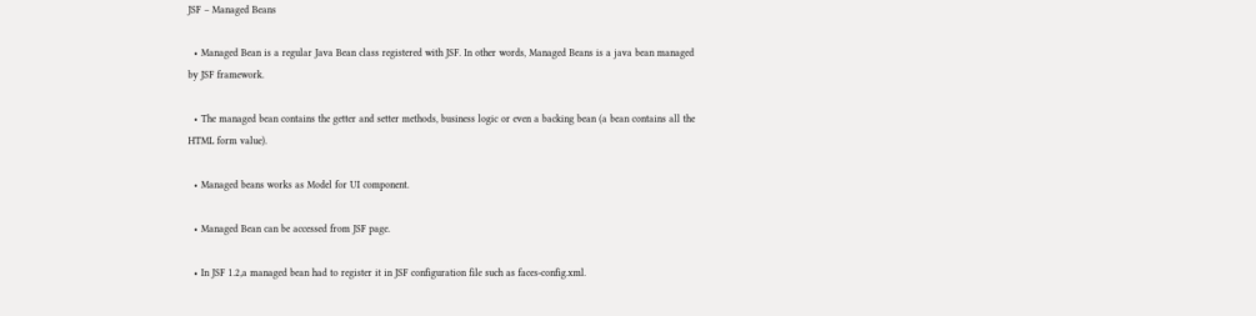JSF – Managed Beans

  • Managed Bean is a regular Java Bean class registered with JSF. In other words, Managed Beans is a java bean managed by JSF framework.

  • The managed bean contains the getter and setter methods, business logic or even a backing bean (a bean contains all the HTML form value).

  • Managed beans works as Model for UI component.

  • Managed Bean can be accessed from JSF page.

  • In JSF 1.2,a managed bean had to register it in JSF configuration file such as faces-config.xml.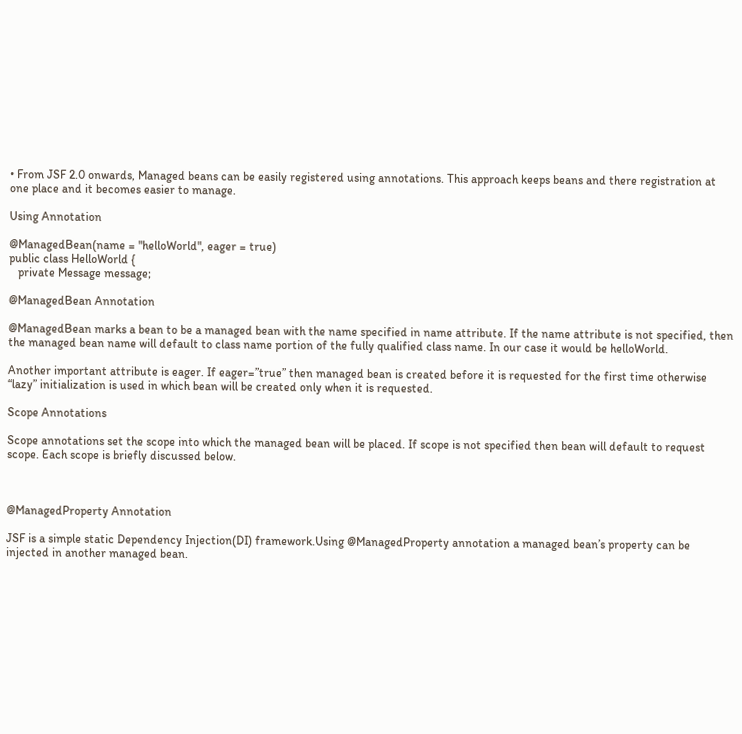• From JSF 2.0 onwards, Managed beans can be easily registered using annotations. This approach keeps beans and there registration at one place and it becomes easier to manage.

Using Annotation

@ManagedBean(name = "helloWorld", eager = true)
public class HelloWorld {
   private Message message;

@ManagedBean Annotation

@ManagedBean marks a bean to be a managed bean with the name specified in name attribute. If the name attribute is not specified, then the managed bean name will default to class name portion of the fully qualified class name. In our case it would be helloWorld.

Another important attribute is eager. If eager=”true” then managed bean is created before it is requested for the first time otherwise “lazy” initialization is used in which bean will be created only when it is requested.

Scope Annotations

Scope annotations set the scope into which the managed bean will be placed. If scope is not specified then bean will default to request scope. Each scope is briefly discussed below.



@ManagedProperty Annotation

JSF is a simple static Dependency Injection(DI) framework.Using @ManagedProperty annotation a managed bean’s property can be injected in another managed bean.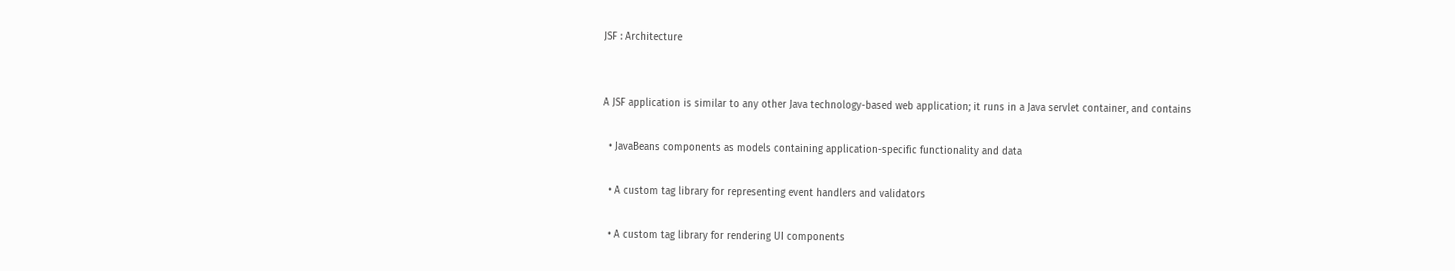JSF : Architecture


A JSF application is similar to any other Java technology-based web application; it runs in a Java servlet container, and contains

  • JavaBeans components as models containing application-specific functionality and data

  • A custom tag library for representing event handlers and validators

  • A custom tag library for rendering UI components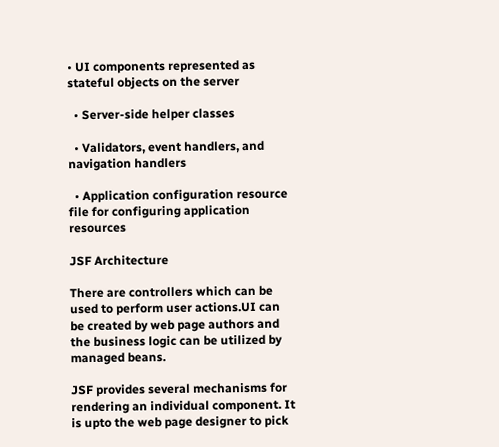• UI components represented as stateful objects on the server

  • Server-side helper classes

  • Validators, event handlers, and navigation handlers

  • Application configuration resource file for configuring application resources

JSF Architecture

There are controllers which can be used to perform user actions.UI can be created by web page authors and the business logic can be utilized by managed beans.

JSF provides several mechanisms for rendering an individual component. It is upto the web page designer to pick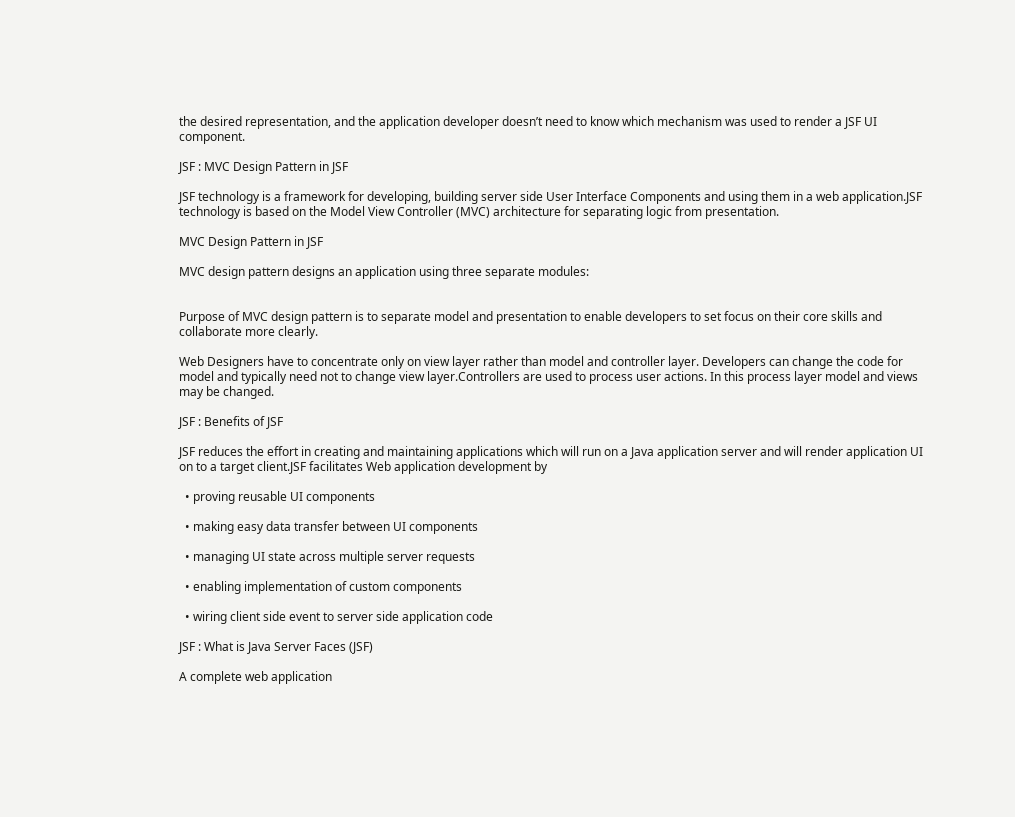the desired representation, and the application developer doesn’t need to know which mechanism was used to render a JSF UI component.

JSF : MVC Design Pattern in JSF

JSF technology is a framework for developing, building server side User Interface Components and using them in a web application.JSF technology is based on the Model View Controller (MVC) architecture for separating logic from presentation.

MVC Design Pattern in JSF

MVC design pattern designs an application using three separate modules:


Purpose of MVC design pattern is to separate model and presentation to enable developers to set focus on their core skills and collaborate more clearly.

Web Designers have to concentrate only on view layer rather than model and controller layer. Developers can change the code for model and typically need not to change view layer.Controllers are used to process user actions. In this process layer model and views may be changed.

JSF : Benefits of JSF

JSF reduces the effort in creating and maintaining applications which will run on a Java application server and will render application UI on to a target client.JSF facilitates Web application development by

  • proving reusable UI components

  • making easy data transfer between UI components

  • managing UI state across multiple server requests

  • enabling implementation of custom components

  • wiring client side event to server side application code

JSF : What is Java Server Faces (JSF)

A complete web application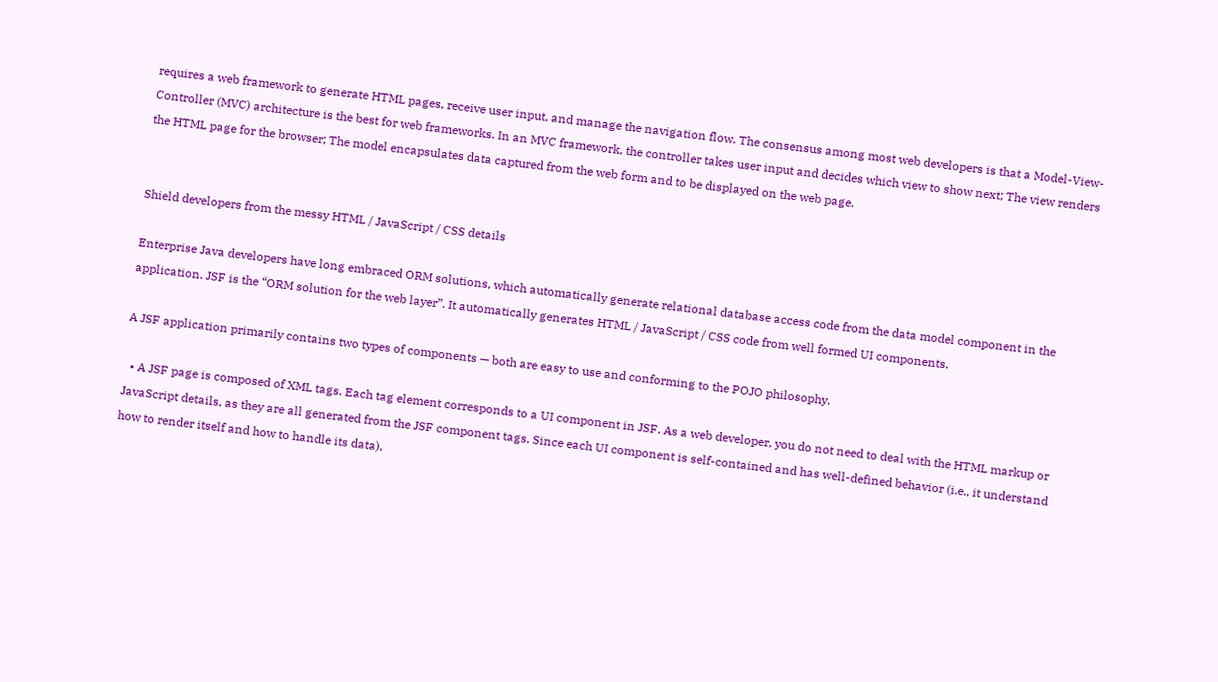requires a web framework to generate HTML pages, receive user input, and manage the navigation flow. The consensus among most web developers is that a Model-View-Controller (MVC) architecture is the best for web frameworks. In an MVC framework, the controller takes user input and decides which view to show next; The view renders the HTML page for the browser; The model encapsulates data captured from the web form and to be displayed on the web page.


Shield developers from the messy HTML / JavaScript / CSS details

Enterprise Java developers have long embraced ORM solutions, which automatically generate relational database access code from the data model component in the application. JSF is the “ORM solution for the web layer”. It automatically generates HTML / JavaScript / CSS code from well formed UI components.

A JSF application primarily contains two types of components — both are easy to use and conforming to the POJO philosophy.

  • A JSF page is composed of XML tags. Each tag element corresponds to a UI component in JSF. As a web developer, you do not need to deal with the HTML markup or JavaScript details, as they are all generated from the JSF component tags. Since each UI component is self-contained and has well-defined behavior (i.e., it understand how to render itself and how to handle its data),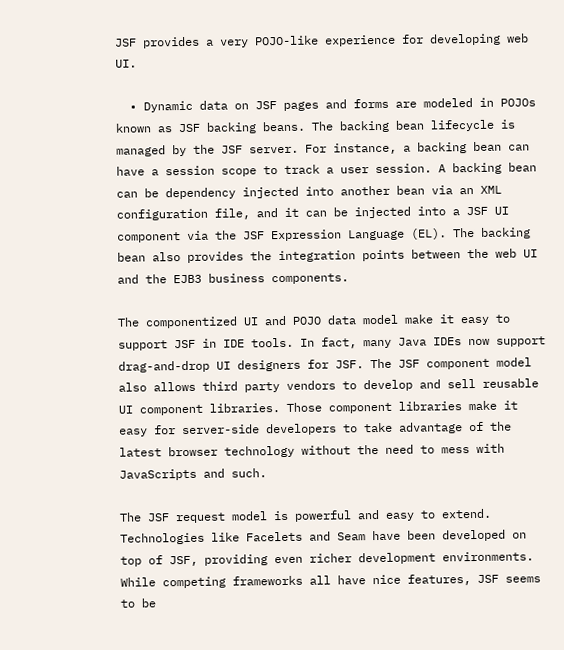JSF provides a very POJO-like experience for developing web UI.

  • Dynamic data on JSF pages and forms are modeled in POJOs known as JSF backing beans. The backing bean lifecycle is managed by the JSF server. For instance, a backing bean can have a session scope to track a user session. A backing bean can be dependency injected into another bean via an XML configuration file, and it can be injected into a JSF UI component via the JSF Expression Language (EL). The backing bean also provides the integration points between the web UI and the EJB3 business components.

The componentized UI and POJO data model make it easy to support JSF in IDE tools. In fact, many Java IDEs now support drag-and-drop UI designers for JSF. The JSF component model also allows third party vendors to develop and sell reusable UI component libraries. Those component libraries make it easy for server-side developers to take advantage of the latest browser technology without the need to mess with JavaScripts and such.

The JSF request model is powerful and easy to extend. Technologies like Facelets and Seam have been developed on top of JSF, providing even richer development environments. While competing frameworks all have nice features, JSF seems to be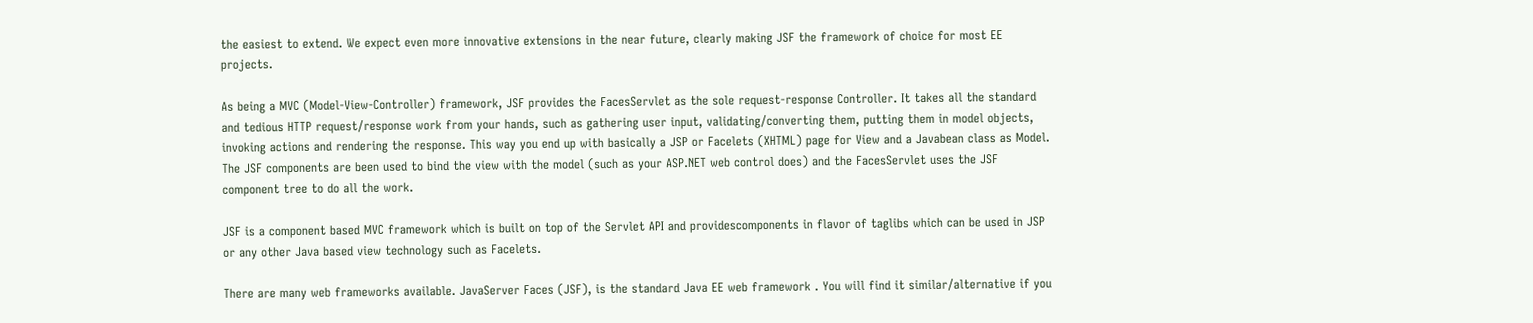the easiest to extend. We expect even more innovative extensions in the near future, clearly making JSF the framework of choice for most EE projects.

As being a MVC (Model-View-Controller) framework, JSF provides the FacesServlet as the sole request-response Controller. It takes all the standard and tedious HTTP request/response work from your hands, such as gathering user input, validating/converting them, putting them in model objects, invoking actions and rendering the response. This way you end up with basically a JSP or Facelets (XHTML) page for View and a Javabean class as Model. The JSF components are been used to bind the view with the model (such as your ASP.NET web control does) and the FacesServlet uses the JSF component tree to do all the work.

JSF is a component based MVC framework which is built on top of the Servlet API and providescomponents in flavor of taglibs which can be used in JSP or any other Java based view technology such as Facelets.

There are many web frameworks available. JavaServer Faces (JSF), is the standard Java EE web framework . You will find it similar/alternative if you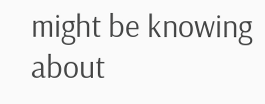might be knowing about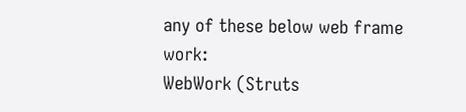any of these below web frame work:
WebWork (Struts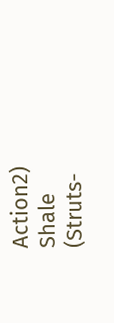Action2)
Shale (Struts-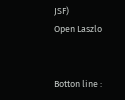JSF)
Open Laszlo


Botton line :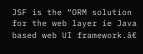JSF is the “ORM solution for the web layer ie Java based web UI framework.ā€